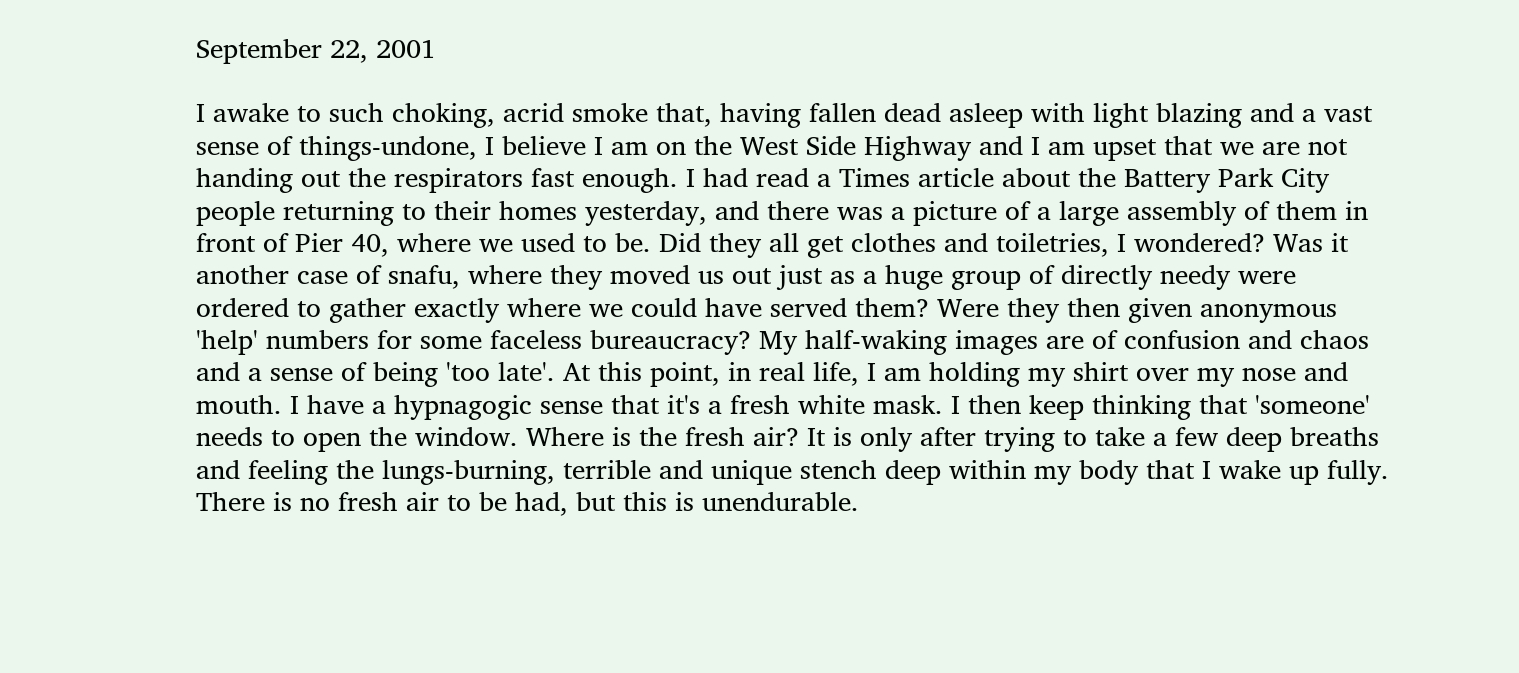September 22, 2001

I awake to such choking, acrid smoke that, having fallen dead asleep with light blazing and a vast sense of things-undone, I believe I am on the West Side Highway and I am upset that we are not handing out the respirators fast enough. I had read a Times article about the Battery Park City people returning to their homes yesterday, and there was a picture of a large assembly of them in front of Pier 40, where we used to be. Did they all get clothes and toiletries, I wondered? Was it another case of snafu, where they moved us out just as a huge group of directly needy were ordered to gather exactly where we could have served them? Were they then given anonymous 'help' numbers for some faceless bureaucracy? My half-waking images are of confusion and chaos and a sense of being 'too late'. At this point, in real life, I am holding my shirt over my nose and mouth. I have a hypnagogic sense that it's a fresh white mask. I then keep thinking that 'someone' needs to open the window. Where is the fresh air? It is only after trying to take a few deep breaths and feeling the lungs-burning, terrible and unique stench deep within my body that I wake up fully. There is no fresh air to be had, but this is unendurable.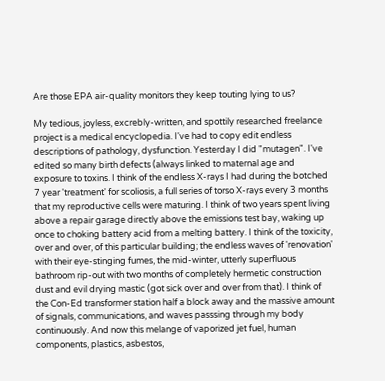Are those EPA air-quality monitors they keep touting lying to us?

My tedious, joyless, excrebly-written, and spottily researched freelance project is a medical encyclopedia. I've had to copy edit endless descriptions of pathology, dysfunction. Yesterday I did "mutagen". I've edited so many birth defects (always linked to maternal age and exposure to toxins. I think of the endless X-rays I had during the botched 7 year 'treatment' for scoliosis, a full series of torso X-rays every 3 months that my reproductive cells were maturing. I think of two years spent living above a repair garage directly above the emissions test bay, waking up once to choking battery acid from a melting battery. I think of the toxicity, over and over, of this particular building; the endless waves of 'renovation' with their eye-stinging fumes, the mid-winter, utterly superfluous bathroom rip-out with two months of completely hermetic construction dust and evil drying mastic (got sick over and over from that). I think of the Con-Ed transformer station half a block away and the massive amount of signals, communications, and waves passsing through my body continuously. And now this melange of vaporized jet fuel, human components, plastics, asbestos,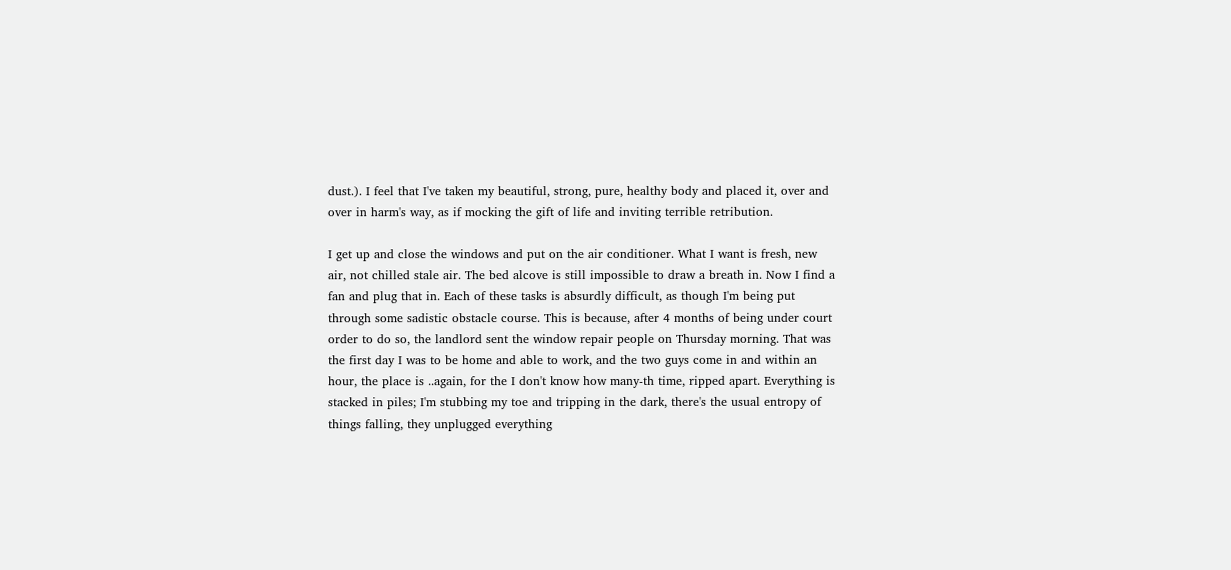dust.). I feel that I've taken my beautiful, strong, pure, healthy body and placed it, over and over in harm's way, as if mocking the gift of life and inviting terrible retribution.

I get up and close the windows and put on the air conditioner. What I want is fresh, new air, not chilled stale air. The bed alcove is still impossible to draw a breath in. Now I find a fan and plug that in. Each of these tasks is absurdly difficult, as though I'm being put through some sadistic obstacle course. This is because, after 4 months of being under court order to do so, the landlord sent the window repair people on Thursday morning. That was the first day I was to be home and able to work, and the two guys come in and within an hour, the place is ..again, for the I don't know how many-th time, ripped apart. Everything is stacked in piles; I'm stubbing my toe and tripping in the dark, there's the usual entropy of things falling, they unplugged everything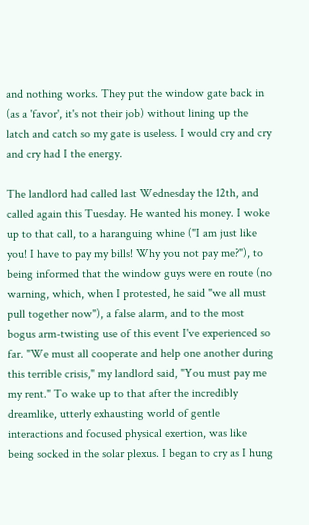and nothing works. They put the window gate back in (as a 'favor', it's not their job) without lining up the latch and catch so my gate is useless. I would cry and cry and cry had I the energy.

The landlord had called last Wednesday the 12th, and called again this Tuesday. He wanted his money. I woke up to that call, to a haranguing whine ("I am just like you! I have to pay my bills! Why you not pay me?"), to being informed that the window guys were en route (no warning, which, when I protested, he said "we all must pull together now"), a false alarm, and to the most bogus arm-twisting use of this event I've experienced so far. "We must all cooperate and help one another during this terrible crisis," my landlord said, "You must pay me my rent." To wake up to that after the incredibly dreamlike, utterly exhausting world of gentle interactions and focused physical exertion, was like being socked in the solar plexus. I began to cry as I hung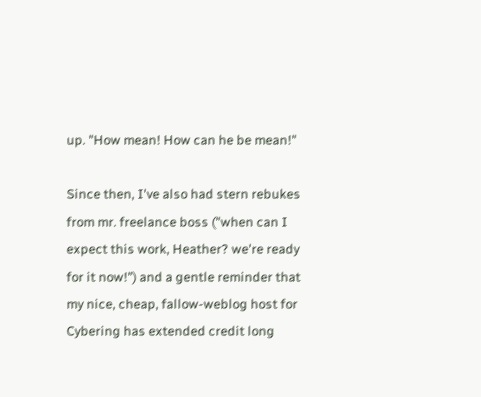up. "How mean! How can he be mean!"

Since then, I've also had stern rebukes from mr. freelance boss ("when can I expect this work, Heather? we're ready for it now!") and a gentle reminder that my nice, cheap, fallow-weblog host for Cybering has extended credit long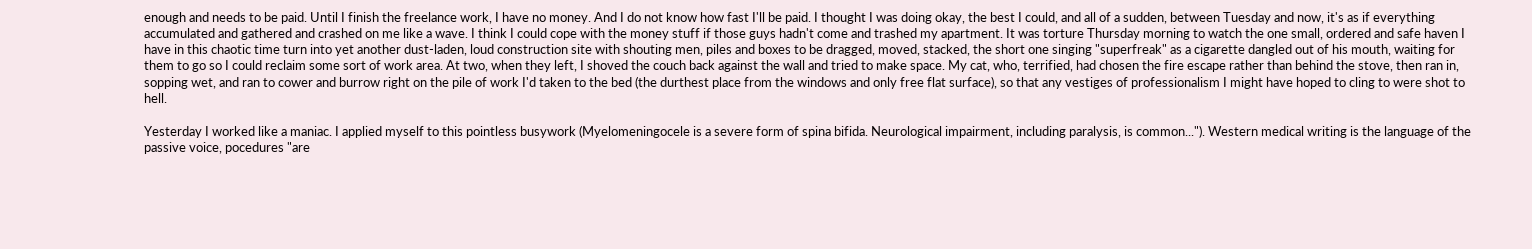enough and needs to be paid. Until I finish the freelance work, I have no money. And I do not know how fast I'll be paid. I thought I was doing okay, the best I could, and all of a sudden, between Tuesday and now, it's as if everything accumulated and gathered and crashed on me like a wave. I think I could cope with the money stuff if those guys hadn't come and trashed my apartment. It was torture Thursday morning to watch the one small, ordered and safe haven I have in this chaotic time turn into yet another dust-laden, loud construction site with shouting men, piles and boxes to be dragged, moved, stacked, the short one singing "superfreak" as a cigarette dangled out of his mouth, waiting for them to go so I could reclaim some sort of work area. At two, when they left, I shoved the couch back against the wall and tried to make space. My cat, who, terrified, had chosen the fire escape rather than behind the stove, then ran in, sopping wet, and ran to cower and burrow right on the pile of work I'd taken to the bed (the durthest place from the windows and only free flat surface), so that any vestiges of professionalism I might have hoped to cling to were shot to hell.

Yesterday I worked like a maniac. I applied myself to this pointless busywork (Myelomeningocele is a severe form of spina bifida. Neurological impairment, including paralysis, is common..."). Western medical writing is the language of the passive voice, pocedures "are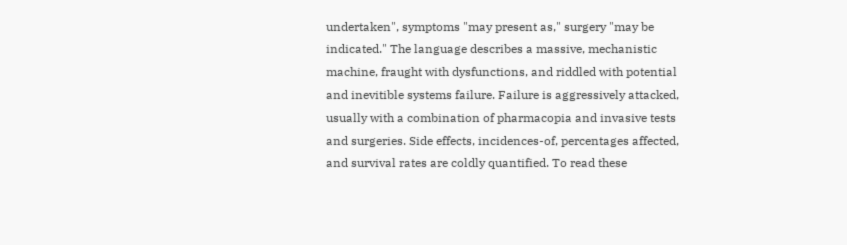undertaken", symptoms "may present as," surgery "may be indicated." The language describes a massive, mechanistic machine, fraught with dysfunctions, and riddled with potential and inevitible systems failure. Failure is aggressively attacked, usually with a combination of pharmacopia and invasive tests and surgeries. Side effects, incidences-of, percentages affected, and survival rates are coldly quantified. To read these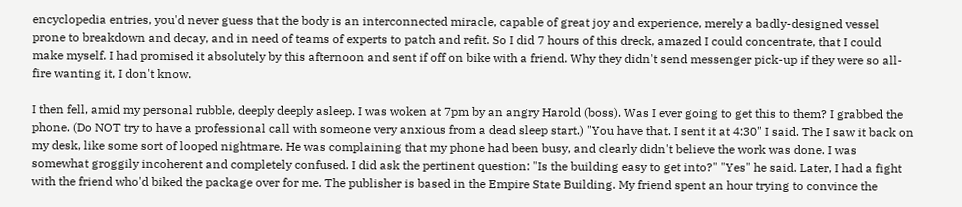encyclopedia entries, you'd never guess that the body is an interconnected miracle, capable of great joy and experience, merely a badly-designed vessel prone to breakdown and decay, and in need of teams of experts to patch and refit. So I did 7 hours of this dreck, amazed I could concentrate, that I could make myself. I had promised it absolutely by this afternoon and sent if off on bike with a friend. Why they didn't send messenger pick-up if they were so all-fire wanting it, I don't know.

I then fell, amid my personal rubble, deeply deeply asleep. I was woken at 7pm by an angry Harold (boss). Was I ever going to get this to them? I grabbed the phone. (Do NOT try to have a professional call with someone very anxious from a dead sleep start.) "You have that. I sent it at 4:30" I said. The I saw it back on my desk, like some sort of looped nightmare. He was complaining that my phone had been busy, and clearly didn't believe the work was done. I was somewhat groggily incoherent and completely confused. I did ask the pertinent question: "Is the building easy to get into?" "Yes" he said. Later, I had a fight with the friend who'd biked the package over for me. The publisher is based in the Empire State Building. My friend spent an hour trying to convince the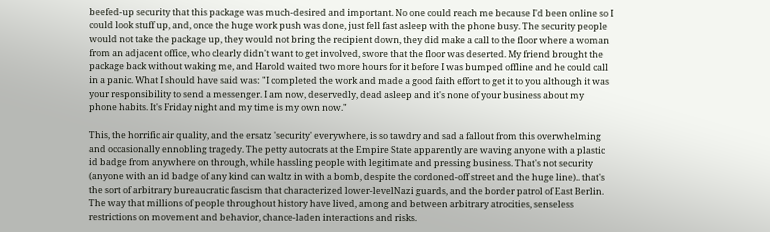beefed-up security that this package was much-desired and important. No one could reach me because I'd been online so I could look stuff up, and, once the huge work push was done, just fell fast asleep with the phone busy. The security people would not take the package up, they would not bring the recipient down, they did make a call to the floor where a woman from an adjacent office, who clearly didn't want to get involved, swore that the floor was deserted. My friend brought the package back without waking me, and Harold waited two more hours for it before I was bumped offline and he could call in a panic. What I should have said was: "I completed the work and made a good faith effort to get it to you although it was your responsibility to send a messenger. I am now, deservedly, dead asleep and it's none of your business about my phone habits. It's Friday night and my time is my own now."

This, the horrific air quality, and the ersatz 'security' everywhere, is so tawdry and sad a fallout from this overwhelming and occasionally ennobling tragedy. The petty autocrats at the Empire State apparently are waving anyone with a plastic id badge from anywhere on through, while hassling people with legitimate and pressing business. That's not security (anyone with an id badge of any kind can waltz in with a bomb, despite the cordoned-off street and the huge line).. that's the sort of arbitrary bureaucratic fascism that characterized lower-levelNazi guards, and the border patrol of East Berlin. The way that millions of people throughout history have lived, among and between arbitrary atrocities, senseless restrictions on movement and behavior, chance-laden interactions and risks.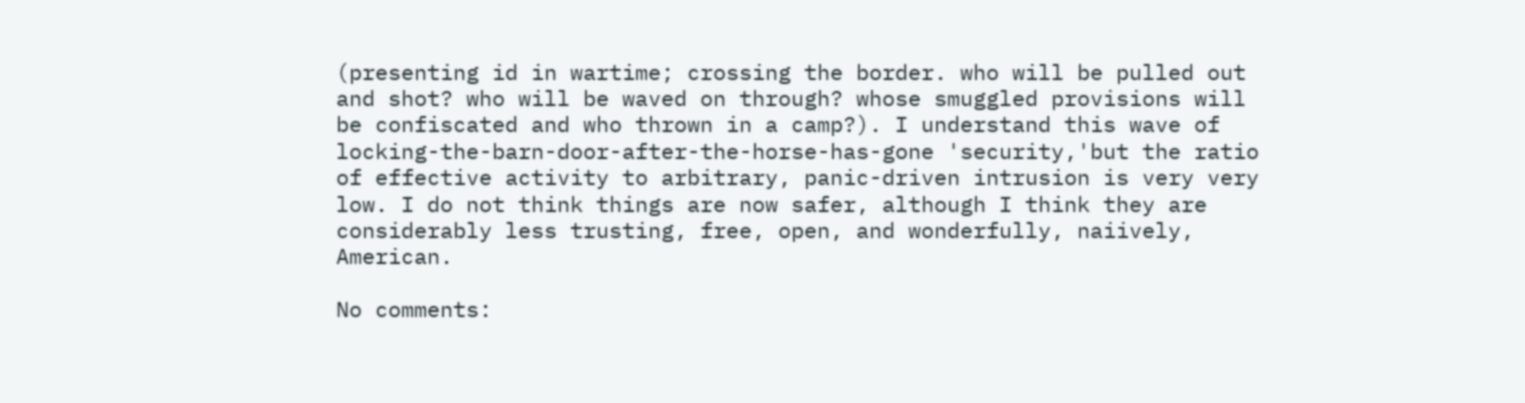(presenting id in wartime; crossing the border. who will be pulled out and shot? who will be waved on through? whose smuggled provisions will be confiscated and who thrown in a camp?). I understand this wave of locking-the-barn-door-after-the-horse-has-gone 'security,'but the ratio of effective activity to arbitrary, panic-driven intrusion is very very low. I do not think things are now safer, although I think they are considerably less trusting, free, open, and wonderfully, naiively, American.

No comments: